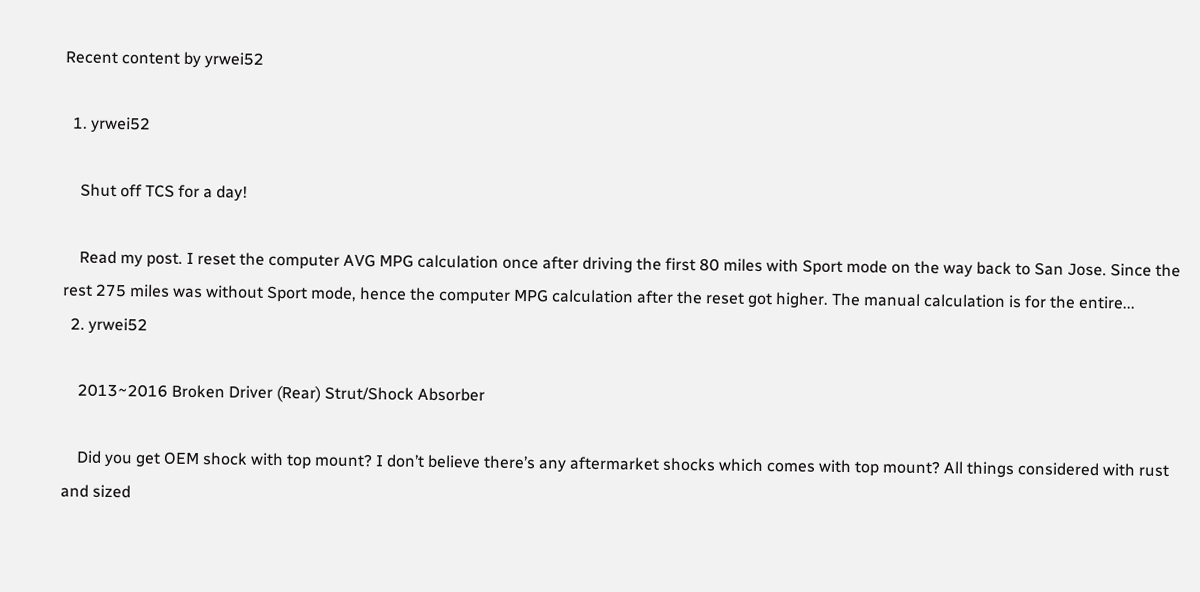Recent content by yrwei52

  1. yrwei52

    Shut off TCS for a day!

    Read my post. I reset the computer AVG MPG calculation once after driving the first 80 miles with Sport mode on the way back to San Jose. Since the rest 275 miles was without Sport mode, hence the computer MPG calculation after the reset got higher. The manual calculation is for the entire...
  2. yrwei52

    2013~2016 Broken Driver (Rear) Strut/Shock Absorber

    Did you get OEM shock with top mount? I don’t believe there’s any aftermarket shocks which comes with top mount? All things considered with rust and sized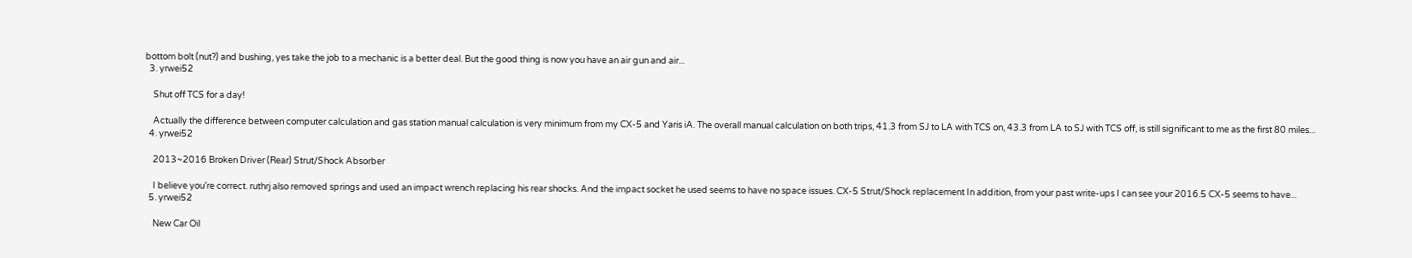bottom bolt (nut?) and bushing, yes take the job to a mechanic is a better deal. But the good thing is now you have an air gun and air...
  3. yrwei52

    Shut off TCS for a day!

    Actually the difference between computer calculation and gas station manual calculation is very minimum from my CX-5 and Yaris iA. The overall manual calculation on both trips, 41.3 from SJ to LA with TCS on, 43.3 from LA to SJ with TCS off, is still significant to me as the first 80 miles...
  4. yrwei52

    2013~2016 Broken Driver (Rear) Strut/Shock Absorber

    I believe you’re correct. ruthrj also removed springs and used an impact wrench replacing his rear shocks. And the impact socket he used seems to have no space issues. CX-5 Strut/Shock replacement In addition, from your past write-ups I can see your 2016.5 CX-5 seems to have...
  5. yrwei52

    New Car Oil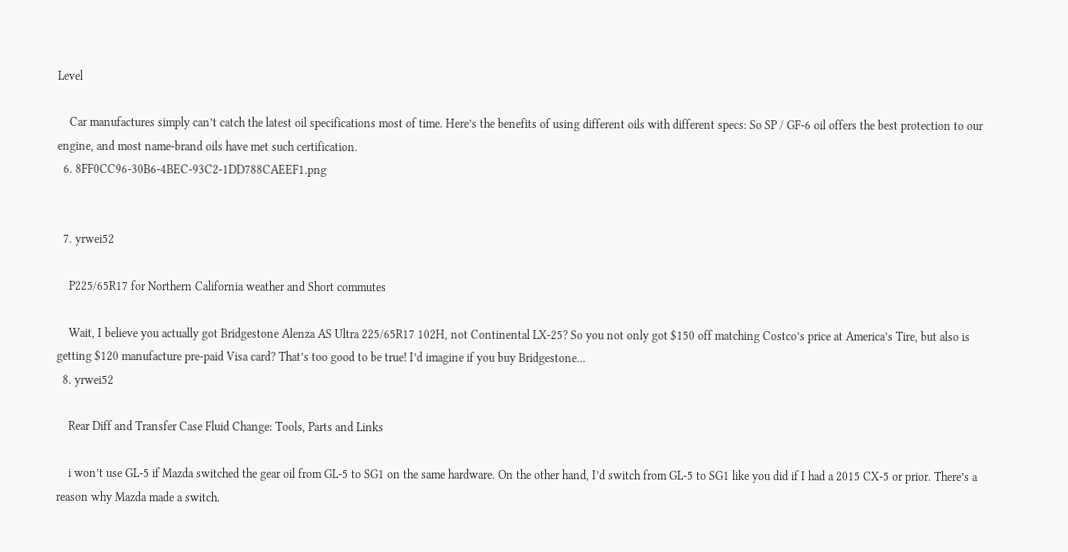Level

    Car manufactures simply can’t catch the latest oil specifications most of time. Here’s the benefits of using different oils with different specs: So SP / GF-6 oil offers the best protection to our engine, and most name-brand oils have met such certification.
  6. 8FF0CC96-30B6-4BEC-93C2-1DD788CAEEF1.png


  7. yrwei52

    P225/65R17 for Northern California weather and Short commutes

    Wait, I believe you actually got Bridgestone Alenza AS Ultra 225/65R17 102H, not Continental LX-25? So you not only got $150 off matching Costco’s price at America’s Tire, but also is getting $120 manufacture pre-paid Visa card? That’s too good to be true! I’d imagine if you buy Bridgestone...
  8. yrwei52

    Rear Diff and Transfer Case Fluid Change: Tools, Parts and Links

    i won’t use GL-5 if Mazda switched the gear oil from GL-5 to SG1 on the same hardware. On the other hand, I’d switch from GL-5 to SG1 like you did if I had a 2015 CX-5 or prior. There’s a reason why Mazda made a switch.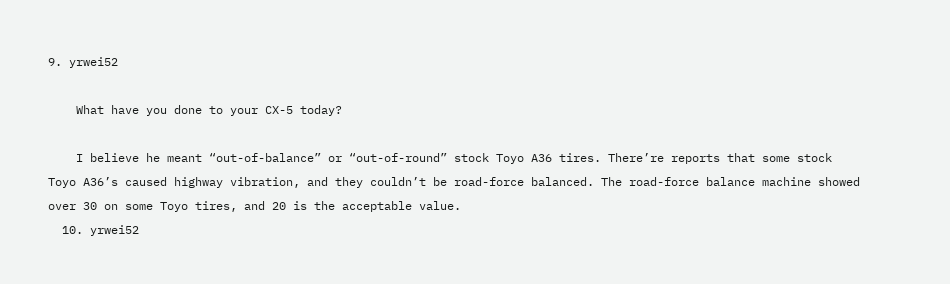9. yrwei52

    What have you done to your CX-5 today?

    I believe he meant “out-of-balance” or “out-of-round” stock Toyo A36 tires. There’re reports that some stock Toyo A36’s caused highway vibration, and they couldn’t be road-force balanced. The road-force balance machine showed over 30 on some Toyo tires, and 20 is the acceptable value.
  10. yrwei52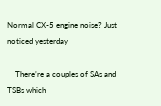Normal CX-5 engine noise? Just noticed yesterday

    There’re a couples of SAs and TSBs which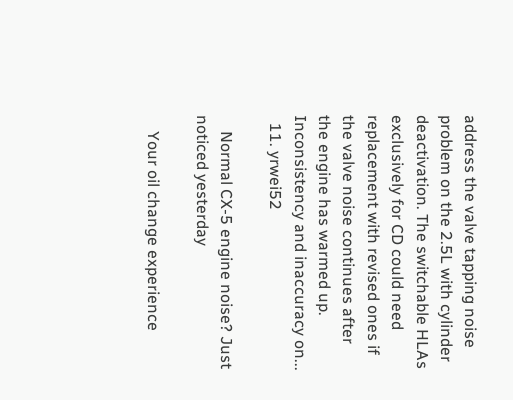address the valve tapping noise problem on the 2.5L with cylinder deactivation. The switchable HLAs exclusively for CD could need replacement with revised ones if the valve noise continues after the engine has warmed up. Inconsistency and inaccuracy on...
  11. yrwei52

    Normal CX-5 engine noise? Just noticed yesterday

    Your oil change experience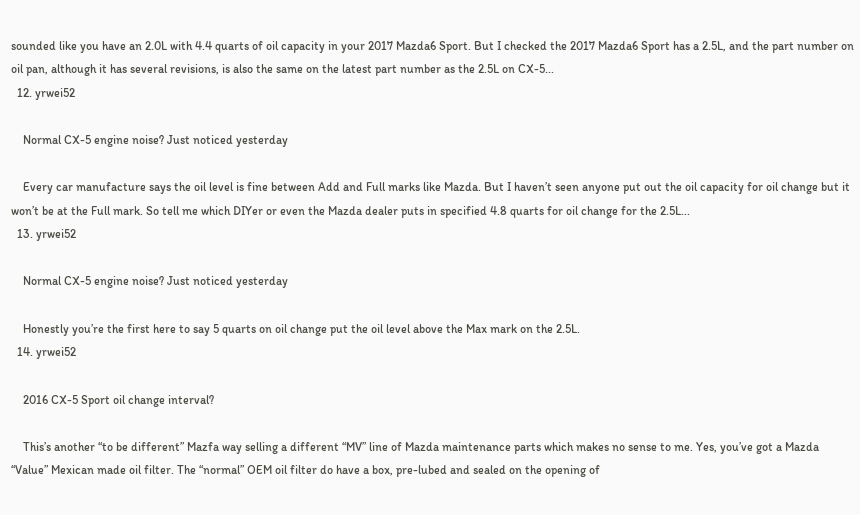sounded like you have an 2.0L with 4.4 quarts of oil capacity in your 2017 Mazda6 Sport. But I checked the 2017 Mazda6 Sport has a 2.5L, and the part number on oil pan, although it has several revisions, is also the same on the latest part number as the 2.5L on CX-5...
  12. yrwei52

    Normal CX-5 engine noise? Just noticed yesterday

    Every car manufacture says the oil level is fine between Add and Full marks like Mazda. But I haven’t seen anyone put out the oil capacity for oil change but it won’t be at the Full mark. So tell me which DIYer or even the Mazda dealer puts in specified 4.8 quarts for oil change for the 2.5L...
  13. yrwei52

    Normal CX-5 engine noise? Just noticed yesterday

    Honestly you’re the first here to say 5 quarts on oil change put the oil level above the Max mark on the 2.5L.
  14. yrwei52

    2016 CX-5 Sport oil change interval?

    This’s another “to be different” Mazfa way selling a different “MV” line of Mazda maintenance parts which makes no sense to me. Yes, you’ve got a Mazda “Value” Mexican made oil filter. The “normal” OEM oil filter do have a box, pre-lubed and sealed on the opening of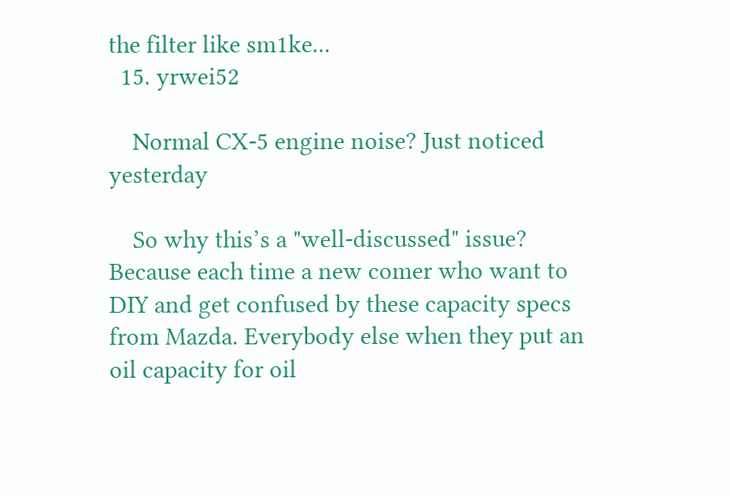the filter like sm1ke...
  15. yrwei52

    Normal CX-5 engine noise? Just noticed yesterday

    So why this’s a "well-discussed" issue? Because each time a new comer who want to DIY and get confused by these capacity specs from Mazda. Everybody else when they put an oil capacity for oil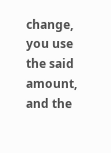change, you use the said amount, and the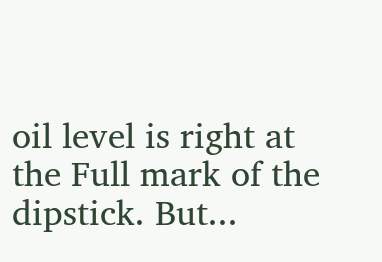oil level is right at the Full mark of the dipstick. But...